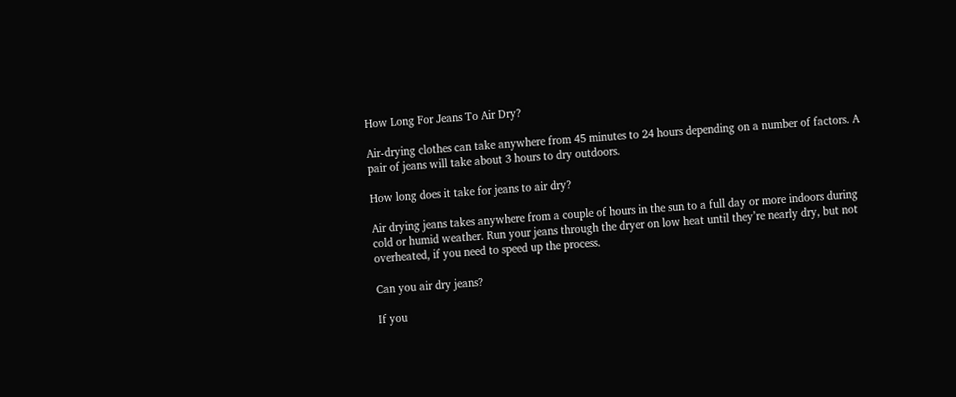How Long For Jeans To Air Dry?

Air-drying clothes can take anywhere from 45 minutes to 24 hours depending on a number of factors. A pair of jeans will take about 3 hours to dry outdoors.

How long does it take for jeans to air dry?

Air drying jeans takes anywhere from a couple of hours in the sun to a full day or more indoors during cold or humid weather. Run your jeans through the dryer on low heat until they’re nearly dry, but not overheated, if you need to speed up the process.

Can you air dry jeans?

If you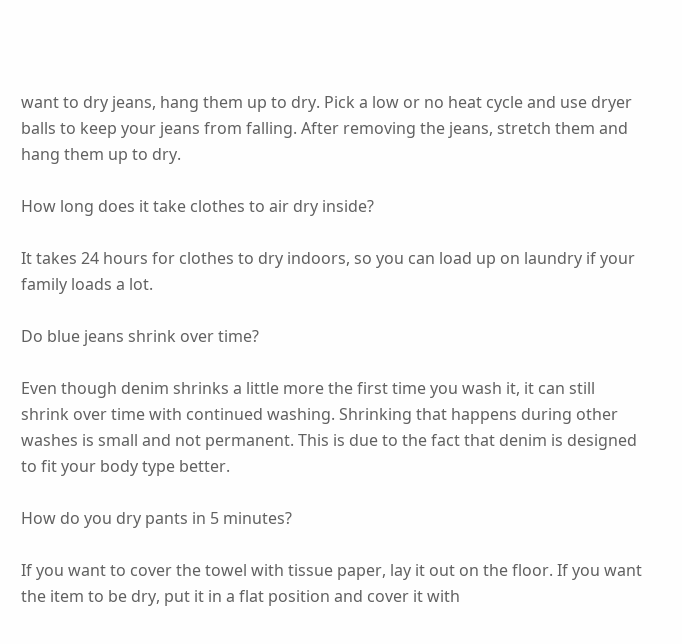want to dry jeans, hang them up to dry. Pick a low or no heat cycle and use dryer balls to keep your jeans from falling. After removing the jeans, stretch them and hang them up to dry.

How long does it take clothes to air dry inside?

It takes 24 hours for clothes to dry indoors, so you can load up on laundry if your family loads a lot.

Do blue jeans shrink over time?

Even though denim shrinks a little more the first time you wash it, it can still shrink over time with continued washing. Shrinking that happens during other washes is small and not permanent. This is due to the fact that denim is designed to fit your body type better.

How do you dry pants in 5 minutes?

If you want to cover the towel with tissue paper, lay it out on the floor. If you want the item to be dry, put it in a flat position and cover it with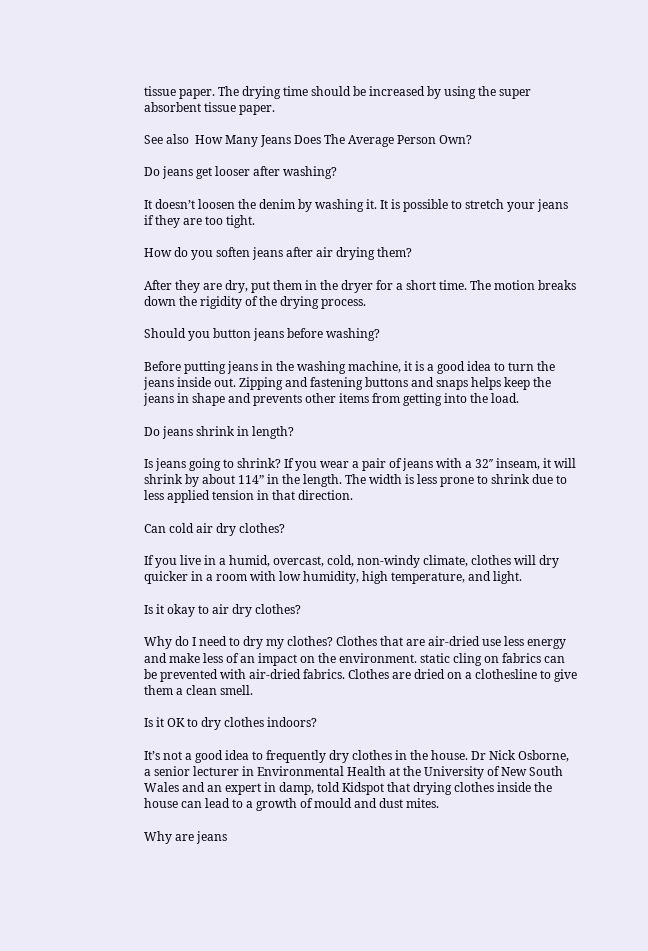tissue paper. The drying time should be increased by using the super absorbent tissue paper.

See also  How Many Jeans Does The Average Person Own?

Do jeans get looser after washing?

It doesn’t loosen the denim by washing it. It is possible to stretch your jeans if they are too tight.

How do you soften jeans after air drying them?

After they are dry, put them in the dryer for a short time. The motion breaks down the rigidity of the drying process.

Should you button jeans before washing?

Before putting jeans in the washing machine, it is a good idea to turn the jeans inside out. Zipping and fastening buttons and snaps helps keep the jeans in shape and prevents other items from getting into the load.

Do jeans shrink in length?

Is jeans going to shrink? If you wear a pair of jeans with a 32′′ inseam, it will shrink by about 114” in the length. The width is less prone to shrink due to less applied tension in that direction.

Can cold air dry clothes?

If you live in a humid, overcast, cold, non-windy climate, clothes will dry quicker in a room with low humidity, high temperature, and light.

Is it okay to air dry clothes?

Why do I need to dry my clothes? Clothes that are air-dried use less energy and make less of an impact on the environment. static cling on fabrics can be prevented with air-dried fabrics. Clothes are dried on a clothesline to give them a clean smell.

Is it OK to dry clothes indoors?

It’s not a good idea to frequently dry clothes in the house. Dr Nick Osborne, a senior lecturer in Environmental Health at the University of New South Wales and an expert in damp, told Kidspot that drying clothes inside the house can lead to a growth of mould and dust mites.

Why are jeans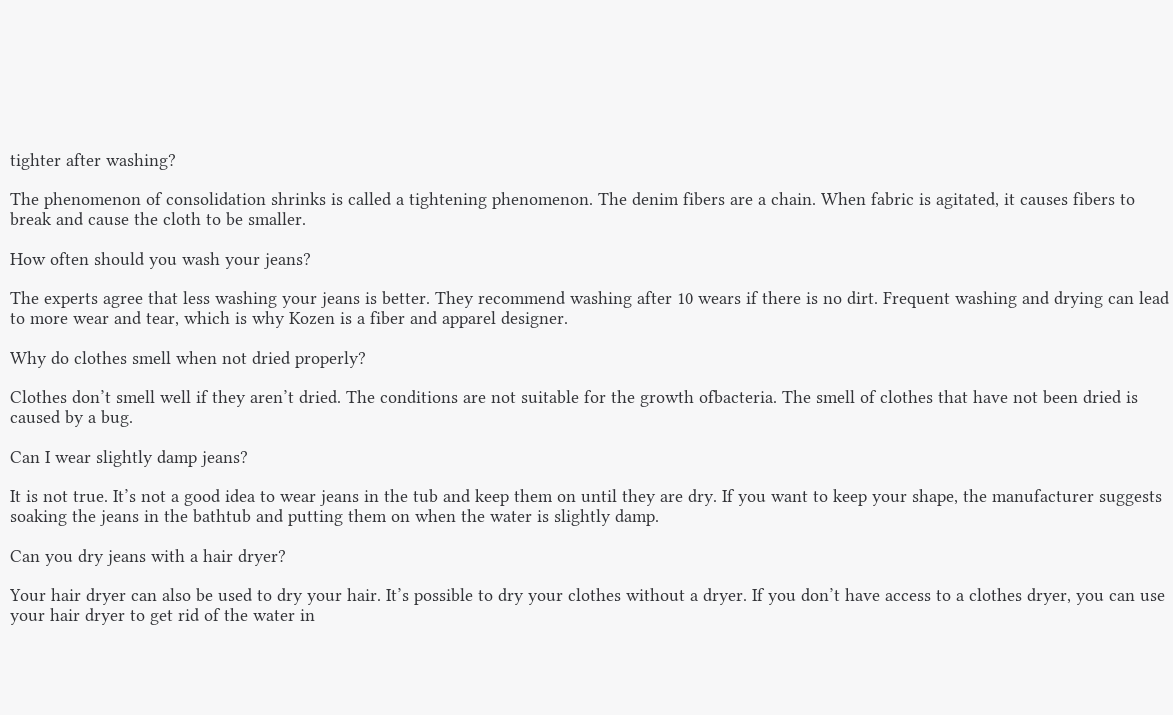tighter after washing?

The phenomenon of consolidation shrinks is called a tightening phenomenon. The denim fibers are a chain. When fabric is agitated, it causes fibers to break and cause the cloth to be smaller.

How often should you wash your jeans?

The experts agree that less washing your jeans is better. They recommend washing after 10 wears if there is no dirt. Frequent washing and drying can lead to more wear and tear, which is why Kozen is a fiber and apparel designer.

Why do clothes smell when not dried properly?

Clothes don’t smell well if they aren’t dried. The conditions are not suitable for the growth ofbacteria. The smell of clothes that have not been dried is caused by a bug.

Can I wear slightly damp jeans?

It is not true. It’s not a good idea to wear jeans in the tub and keep them on until they are dry. If you want to keep your shape, the manufacturer suggests soaking the jeans in the bathtub and putting them on when the water is slightly damp.

Can you dry jeans with a hair dryer?

Your hair dryer can also be used to dry your hair. It’s possible to dry your clothes without a dryer. If you don’t have access to a clothes dryer, you can use your hair dryer to get rid of the water in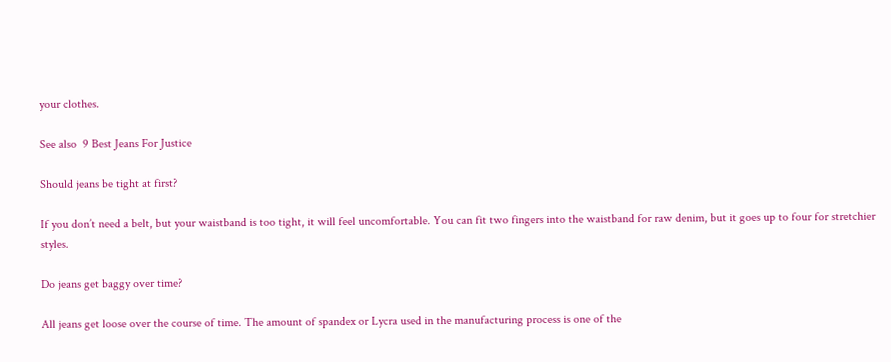your clothes.

See also  9 Best Jeans For Justice

Should jeans be tight at first?

If you don’t need a belt, but your waistband is too tight, it will feel uncomfortable. You can fit two fingers into the waistband for raw denim, but it goes up to four for stretchier styles.

Do jeans get baggy over time?

All jeans get loose over the course of time. The amount of spandex or Lycra used in the manufacturing process is one of the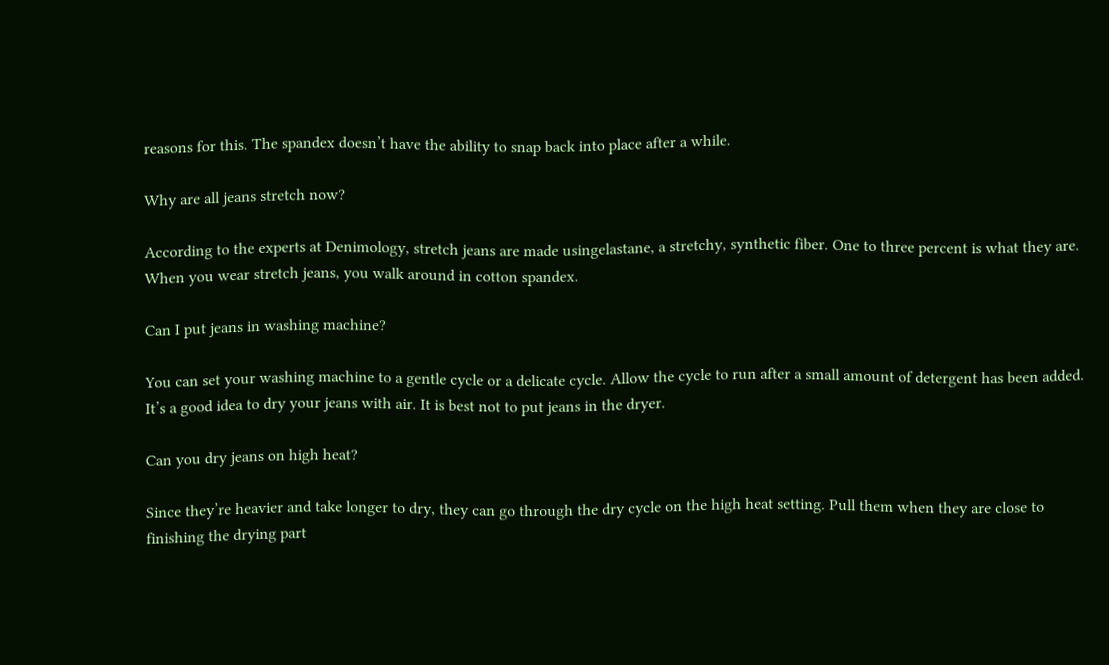reasons for this. The spandex doesn’t have the ability to snap back into place after a while.

Why are all jeans stretch now?

According to the experts at Denimology, stretch jeans are made usingelastane, a stretchy, synthetic fiber. One to three percent is what they are. When you wear stretch jeans, you walk around in cotton spandex.

Can I put jeans in washing machine?

You can set your washing machine to a gentle cycle or a delicate cycle. Allow the cycle to run after a small amount of detergent has been added. It’s a good idea to dry your jeans with air. It is best not to put jeans in the dryer.

Can you dry jeans on high heat?

Since they’re heavier and take longer to dry, they can go through the dry cycle on the high heat setting. Pull them when they are close to finishing the drying part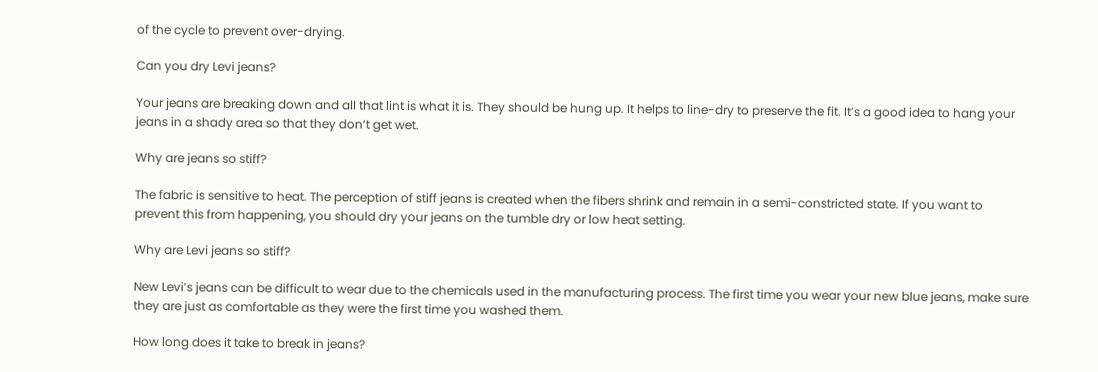of the cycle to prevent over-drying.

Can you dry Levi jeans?

Your jeans are breaking down and all that lint is what it is. They should be hung up. It helps to line-dry to preserve the fit. It’s a good idea to hang your jeans in a shady area so that they don’t get wet.

Why are jeans so stiff?

The fabric is sensitive to heat. The perception of stiff jeans is created when the fibers shrink and remain in a semi-constricted state. If you want to prevent this from happening, you should dry your jeans on the tumble dry or low heat setting.

Why are Levi jeans so stiff?

New Levi’s jeans can be difficult to wear due to the chemicals used in the manufacturing process. The first time you wear your new blue jeans, make sure they are just as comfortable as they were the first time you washed them.

How long does it take to break in jeans?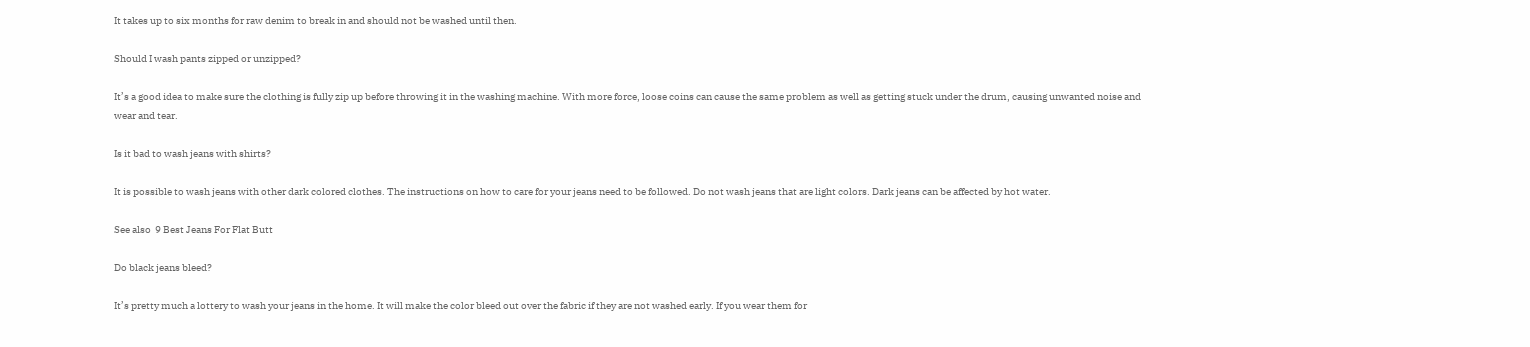It takes up to six months for raw denim to break in and should not be washed until then.

Should I wash pants zipped or unzipped?

It’s a good idea to make sure the clothing is fully zip up before throwing it in the washing machine. With more force, loose coins can cause the same problem as well as getting stuck under the drum, causing unwanted noise and wear and tear.

Is it bad to wash jeans with shirts?

It is possible to wash jeans with other dark colored clothes. The instructions on how to care for your jeans need to be followed. Do not wash jeans that are light colors. Dark jeans can be affected by hot water.

See also  9 Best Jeans For Flat Butt

Do black jeans bleed?

It’s pretty much a lottery to wash your jeans in the home. It will make the color bleed out over the fabric if they are not washed early. If you wear them for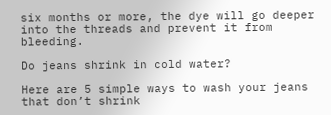six months or more, the dye will go deeper into the threads and prevent it from bleeding.

Do jeans shrink in cold water?

Here are 5 simple ways to wash your jeans that don’t shrink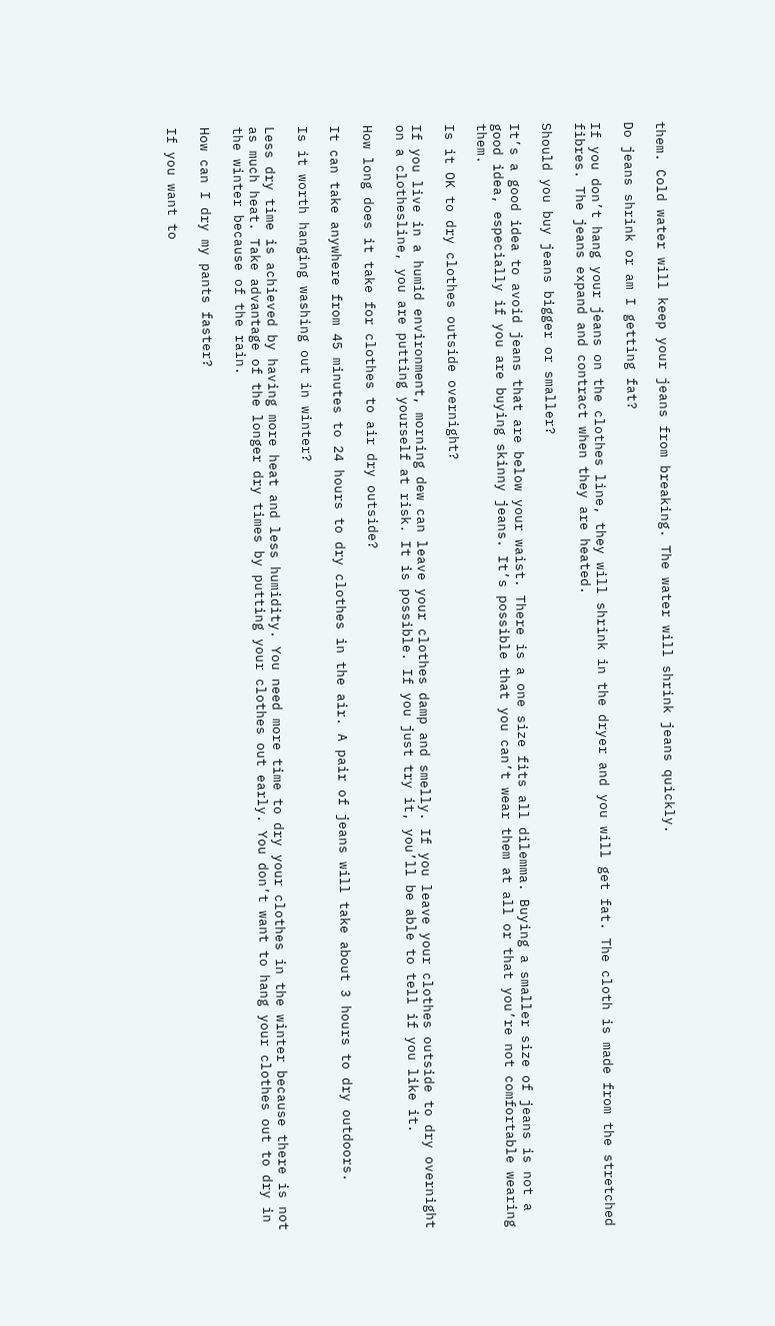them. Cold water will keep your jeans from breaking. The water will shrink jeans quickly.

Do jeans shrink or am I getting fat?

If you don’t hang your jeans on the clothes line, they will shrink in the dryer and you will get fat. The cloth is made from the stretched fibres. The jeans expand and contract when they are heated.

Should you buy jeans bigger or smaller?

It’s a good idea to avoid jeans that are below your waist. There is a one size fits all dilemma. Buying a smaller size of jeans is not a good idea, especially if you are buying skinny jeans. It’s possible that you can’t wear them at all or that you’re not comfortable wearing them.

Is it OK to dry clothes outside overnight?

If you live in a humid environment, morning dew can leave your clothes damp and smelly. If you leave your clothes outside to dry overnight on a clothesline, you are putting yourself at risk. It is possible. If you just try it, you’ll be able to tell if you like it.

How long does it take for clothes to air dry outside?

It can take anywhere from 45 minutes to 24 hours to dry clothes in the air. A pair of jeans will take about 3 hours to dry outdoors.

Is it worth hanging washing out in winter?

Less dry time is achieved by having more heat and less humidity. You need more time to dry your clothes in the winter because there is not as much heat. Take advantage of the longer dry times by putting your clothes out early. You don’t want to hang your clothes out to dry in the winter because of the rain.

How can I dry my pants faster?

If you want to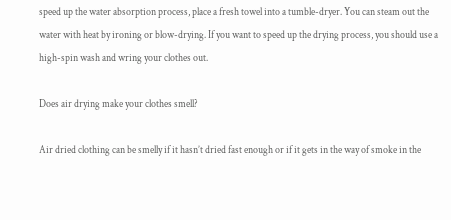speed up the water absorption process, place a fresh towel into a tumble-dryer. You can steam out the water with heat by ironing or blow-drying. If you want to speed up the drying process, you should use a high-spin wash and wring your clothes out.

Does air drying make your clothes smell?

Air dried clothing can be smelly if it hasn’t dried fast enough or if it gets in the way of smoke in the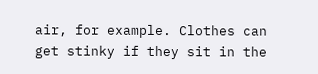air, for example. Clothes can get stinky if they sit in the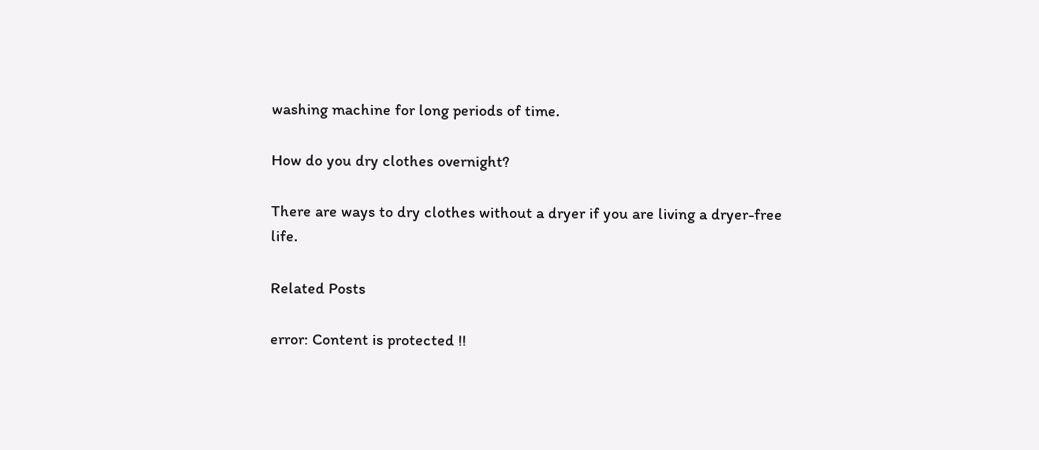washing machine for long periods of time.

How do you dry clothes overnight?

There are ways to dry clothes without a dryer if you are living a dryer-free life.

Related Posts

error: Content is protected !!